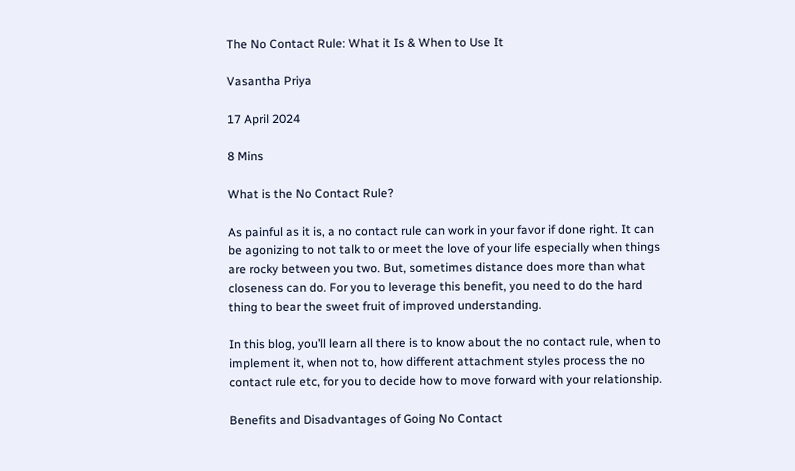The No Contact Rule: What it Is & When to Use It

Vasantha Priya

17 April 2024

8 Mins

What is the No Contact Rule?

As painful as it is, a no contact rule can work in your favor if done right. It can be agonizing to not talk to or meet the love of your life especially when things are rocky between you two. But, sometimes distance does more than what closeness can do. For you to leverage this benefit, you need to do the hard thing to bear the sweet fruit of improved understanding.

In this blog, you’ll learn all there is to know about the no contact rule, when to implement it, when not to, how different attachment styles process the no contact rule etc, for you to decide how to move forward with your relationship.

Benefits and Disadvantages of Going No Contact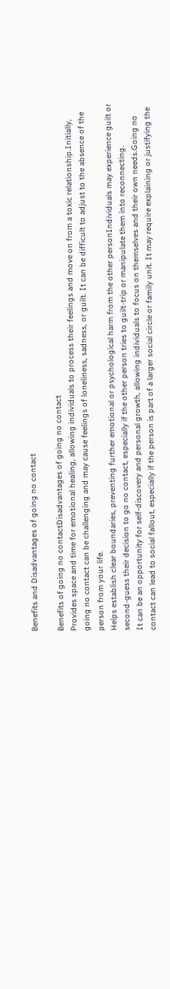Benefits and Disadvantages of going no contact

Benefits of going no contactDisadvantages of going no contact
Provides space and time for emotional healing, allowing individuals to process their feelings and move on from a toxic relationship.Initially, going no contact can be challenging and may cause feelings of loneliness, sadness, or guilt. It can be difficult to adjust to the absence of the person from your life.
Helps establish clear boundaries, preventing further emotional or psychological harm from the other personIndividuals may experience guilt or second-guess their decision to go no contact, especially if the other person tries to guilt-trip or manipulate them into reconnecting.
It can be an opportunity for self-discovery and personal growth, allowing individuals to focus on themselves and their own needs.Going no contact can lead to social fallout, especially if the person is part of a larger social circle or family unit. It may require explaining or justifying the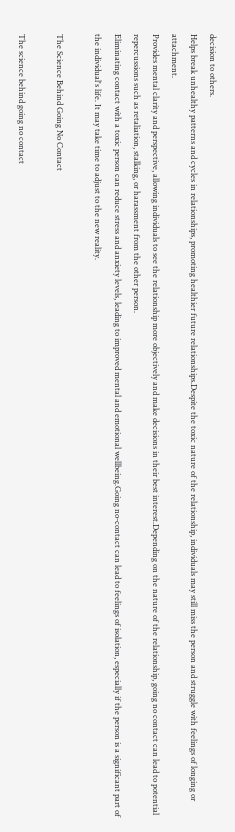decision to others.
Helps break unhealthy patterns and cycles in relationships, promoting healthier future relationships.Despite the toxic nature of the relationship, individuals may still miss the person and struggle with feelings of longing or attachment.
Provides mental clarity and perspective, allowing individuals to see the relationship more objectively and make decisions in their best interest.Depending on the nature of the relationship, going no contact can lead to potential repercussions such as retaliation, stalking, or harassment from the other person.
Eliminating contact with a toxic person can reduce stress and anxiety levels, leading to improved mental and emotional wellbeing.Going no-contact can lead to feelings of isolation, especially if the person is a significant part of the individual's life. It may take time to adjust to the new reality.

The Science Behind Going No Contact

The science behind going no contact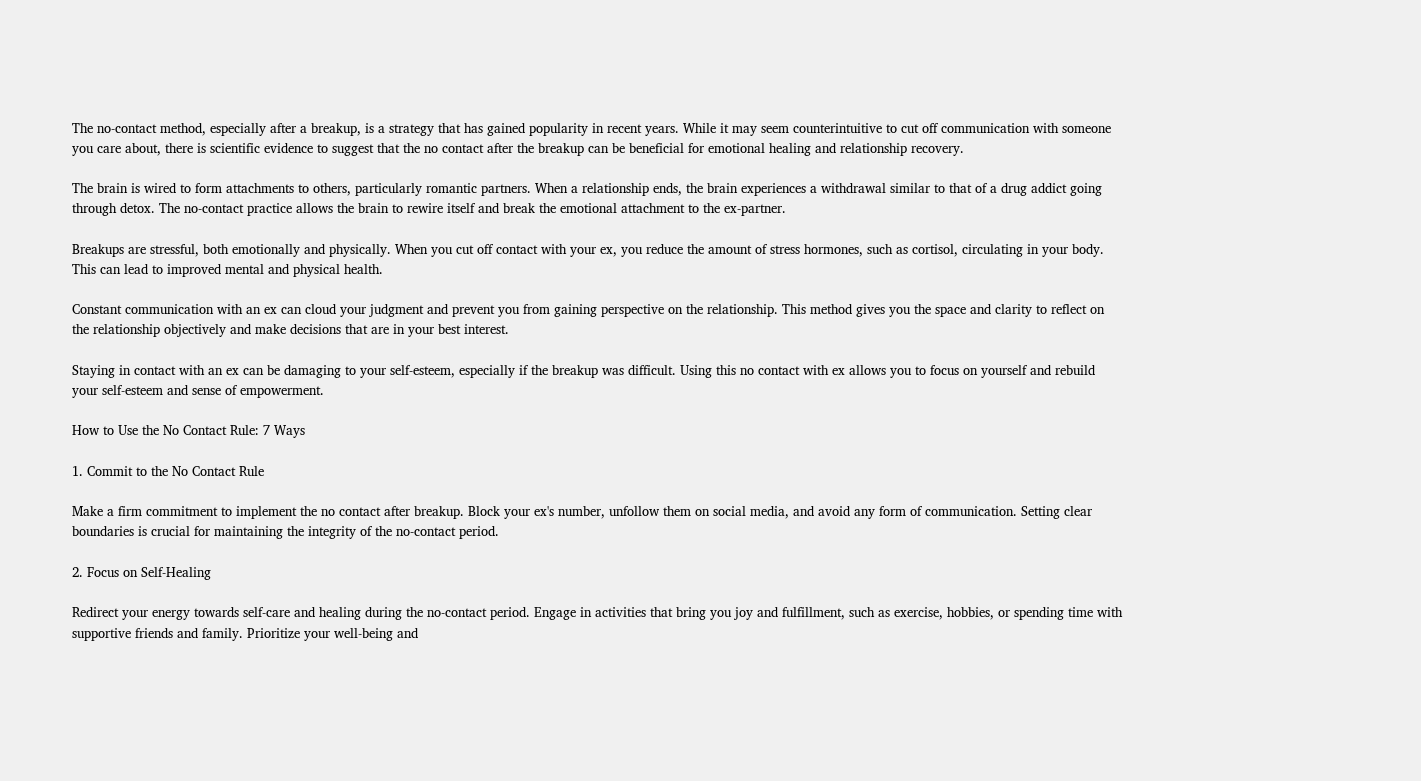The no-contact method, especially after a breakup, is a strategy that has gained popularity in recent years. While it may seem counterintuitive to cut off communication with someone you care about, there is scientific evidence to suggest that the no contact after the breakup can be beneficial for emotional healing and relationship recovery.

The brain is wired to form attachments to others, particularly romantic partners. When a relationship ends, the brain experiences a withdrawal similar to that of a drug addict going through detox. The no-contact practice allows the brain to rewire itself and break the emotional attachment to the ex-partner.

Breakups are stressful, both emotionally and physically. When you cut off contact with your ex, you reduce the amount of stress hormones, such as cortisol, circulating in your body. This can lead to improved mental and physical health.

Constant communication with an ex can cloud your judgment and prevent you from gaining perspective on the relationship. This method gives you the space and clarity to reflect on the relationship objectively and make decisions that are in your best interest.

Staying in contact with an ex can be damaging to your self-esteem, especially if the breakup was difficult. Using this no contact with ex allows you to focus on yourself and rebuild your self-esteem and sense of empowerment.

How to Use the No Contact Rule: 7 Ways

1. Commit to the No Contact Rule

Make a firm commitment to implement the no contact after breakup. Block your ex's number, unfollow them on social media, and avoid any form of communication. Setting clear boundaries is crucial for maintaining the integrity of the no-contact period.

2. Focus on Self-Healing

Redirect your energy towards self-care and healing during the no-contact period. Engage in activities that bring you joy and fulfillment, such as exercise, hobbies, or spending time with supportive friends and family. Prioritize your well-being and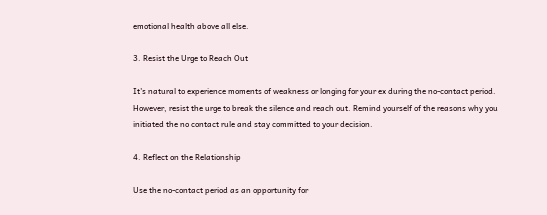emotional health above all else.

3. Resist the Urge to Reach Out

It's natural to experience moments of weakness or longing for your ex during the no-contact period. However, resist the urge to break the silence and reach out. Remind yourself of the reasons why you initiated the no contact rule and stay committed to your decision.

4. Reflect on the Relationship

Use the no-contact period as an opportunity for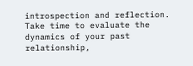introspection and reflection. Take time to evaluate the dynamics of your past relationship,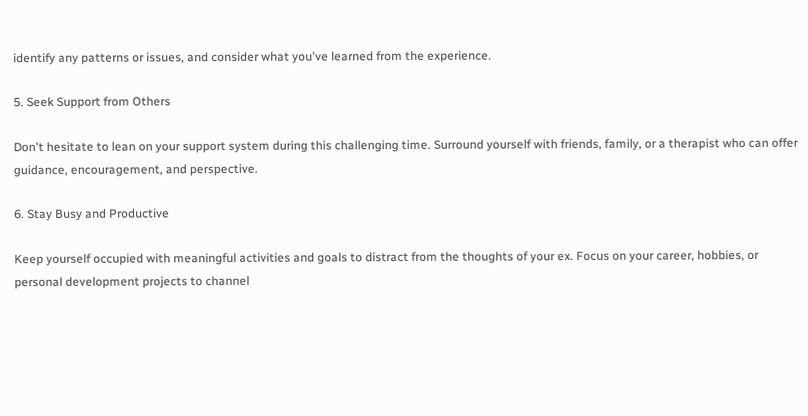identify any patterns or issues, and consider what you've learned from the experience.

5. Seek Support from Others

Don't hesitate to lean on your support system during this challenging time. Surround yourself with friends, family, or a therapist who can offer guidance, encouragement, and perspective.

6. Stay Busy and Productive

Keep yourself occupied with meaningful activities and goals to distract from the thoughts of your ex. Focus on your career, hobbies, or personal development projects to channel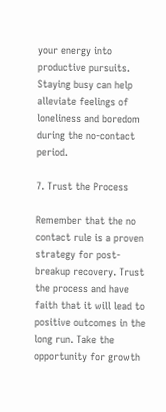your energy into productive pursuits. Staying busy can help alleviate feelings of loneliness and boredom during the no-contact period.

7. Trust the Process

Remember that the no contact rule is a proven strategy for post-breakup recovery. Trust the process and have faith that it will lead to positive outcomes in the long run. Take the opportunity for growth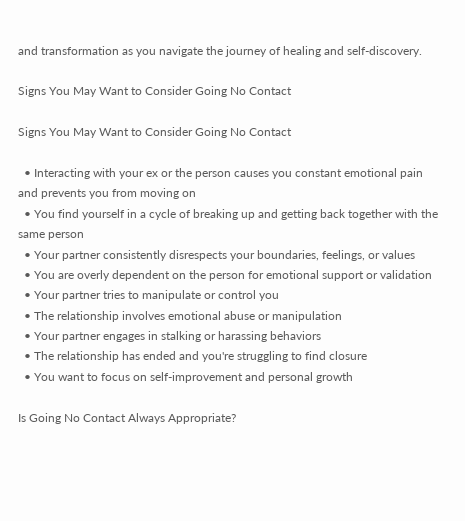and transformation as you navigate the journey of healing and self-discovery.

Signs You May Want to Consider Going No Contact

Signs You May Want to Consider Going No Contact

  • Interacting with your ex or the person causes you constant emotional pain and prevents you from moving on
  • You find yourself in a cycle of breaking up and getting back together with the same person
  • Your partner consistently disrespects your boundaries, feelings, or values
  • You are overly dependent on the person for emotional support or validation
  • Your partner tries to manipulate or control you
  • The relationship involves emotional abuse or manipulation
  • Your partner engages in stalking or harassing behaviors
  • The relationship has ended and you're struggling to find closure
  • You want to focus on self-improvement and personal growth

Is Going No Contact Always Appropriate?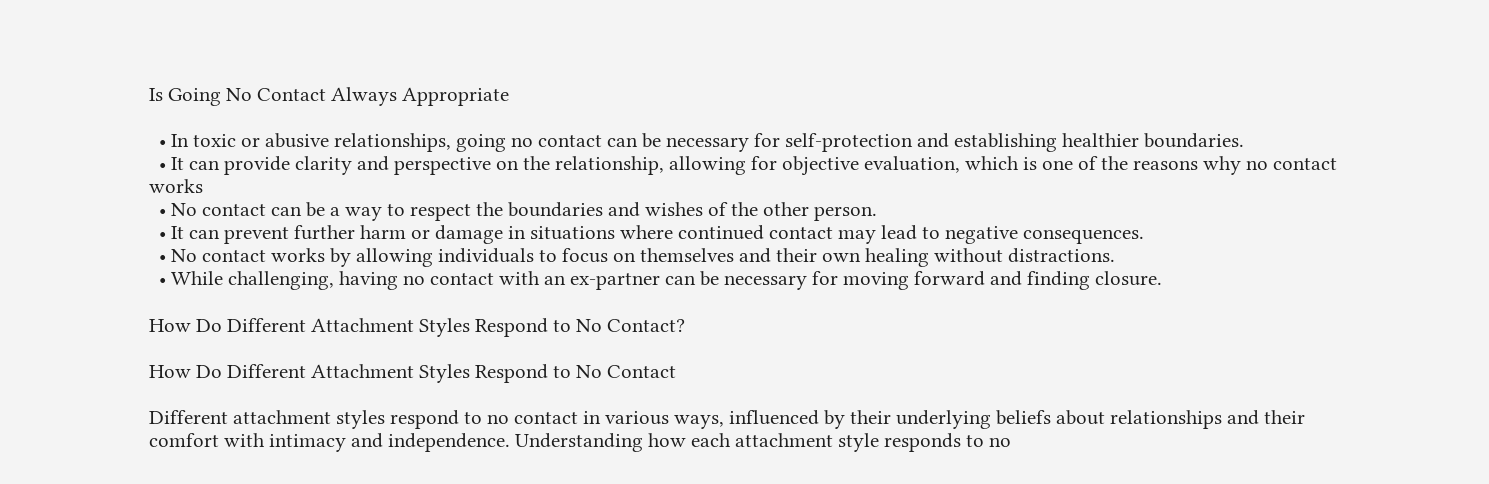Is Going No Contact Always Appropriate

  • In toxic or abusive relationships, going no contact can be necessary for self-protection and establishing healthier boundaries.
  • It can provide clarity and perspective on the relationship, allowing for objective evaluation, which is one of the reasons why no contact works
  • No contact can be a way to respect the boundaries and wishes of the other person.
  • It can prevent further harm or damage in situations where continued contact may lead to negative consequences.
  • No contact works by allowing individuals to focus on themselves and their own healing without distractions.
  • While challenging, having no contact with an ex-partner can be necessary for moving forward and finding closure.

How Do Different Attachment Styles Respond to No Contact?

How Do Different Attachment Styles Respond to No Contact

Different attachment styles respond to no contact in various ways, influenced by their underlying beliefs about relationships and their comfort with intimacy and independence. Understanding how each attachment style responds to no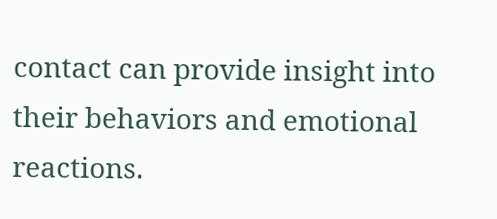contact can provide insight into their behaviors and emotional reactions.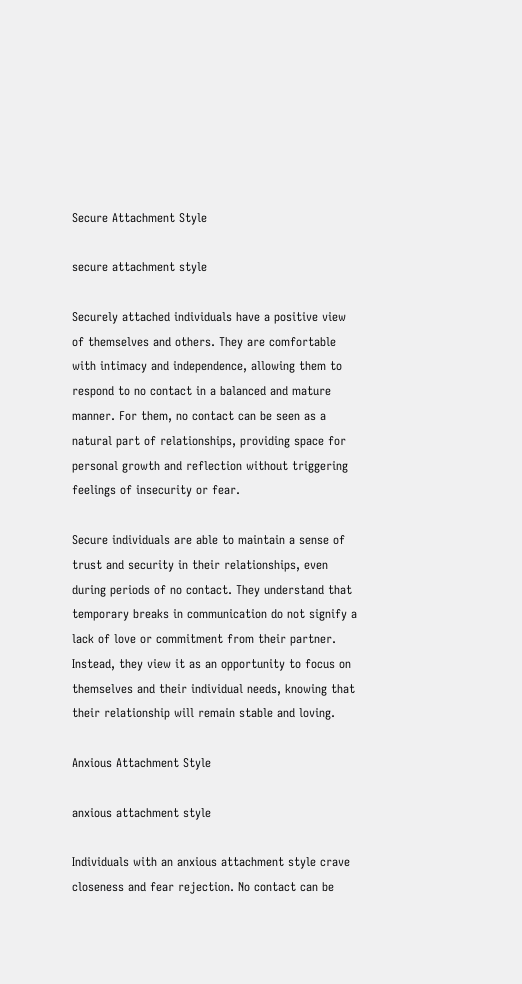Secure Attachment Style

secure attachment style

Securely attached individuals have a positive view of themselves and others. They are comfortable with intimacy and independence, allowing them to respond to no contact in a balanced and mature manner. For them, no contact can be seen as a natural part of relationships, providing space for personal growth and reflection without triggering feelings of insecurity or fear.

Secure individuals are able to maintain a sense of trust and security in their relationships, even during periods of no contact. They understand that temporary breaks in communication do not signify a lack of love or commitment from their partner. Instead, they view it as an opportunity to focus on themselves and their individual needs, knowing that their relationship will remain stable and loving.

Anxious Attachment Style

anxious attachment style

Individuals with an anxious attachment style crave closeness and fear rejection. No contact can be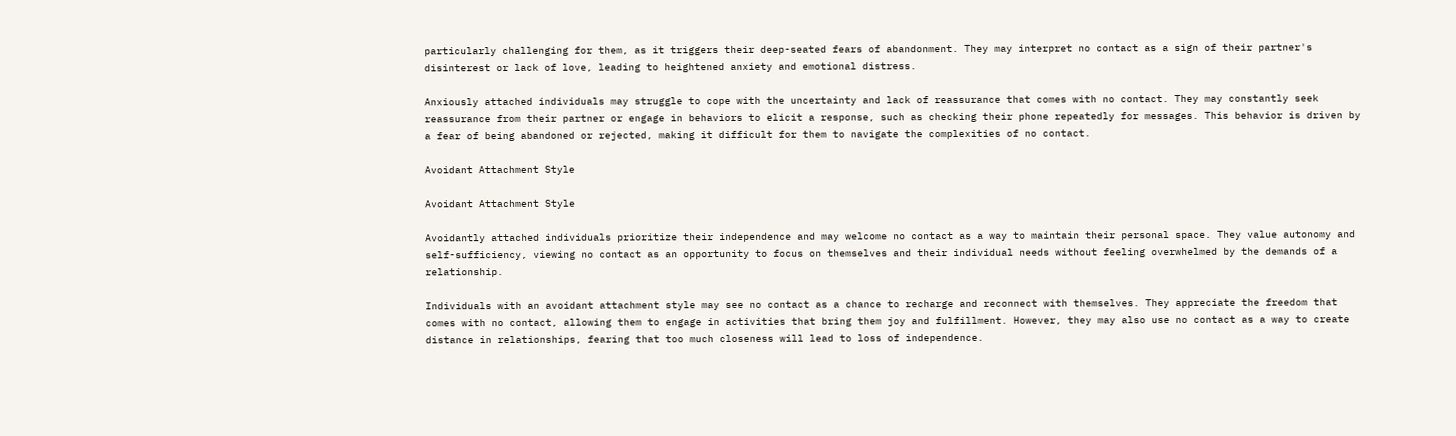particularly challenging for them, as it triggers their deep-seated fears of abandonment. They may interpret no contact as a sign of their partner's disinterest or lack of love, leading to heightened anxiety and emotional distress.

Anxiously attached individuals may struggle to cope with the uncertainty and lack of reassurance that comes with no contact. They may constantly seek reassurance from their partner or engage in behaviors to elicit a response, such as checking their phone repeatedly for messages. This behavior is driven by a fear of being abandoned or rejected, making it difficult for them to navigate the complexities of no contact.

Avoidant Attachment Style

Avoidant Attachment Style

Avoidantly attached individuals prioritize their independence and may welcome no contact as a way to maintain their personal space. They value autonomy and self-sufficiency, viewing no contact as an opportunity to focus on themselves and their individual needs without feeling overwhelmed by the demands of a relationship.

Individuals with an avoidant attachment style may see no contact as a chance to recharge and reconnect with themselves. They appreciate the freedom that comes with no contact, allowing them to engage in activities that bring them joy and fulfillment. However, they may also use no contact as a way to create distance in relationships, fearing that too much closeness will lead to loss of independence.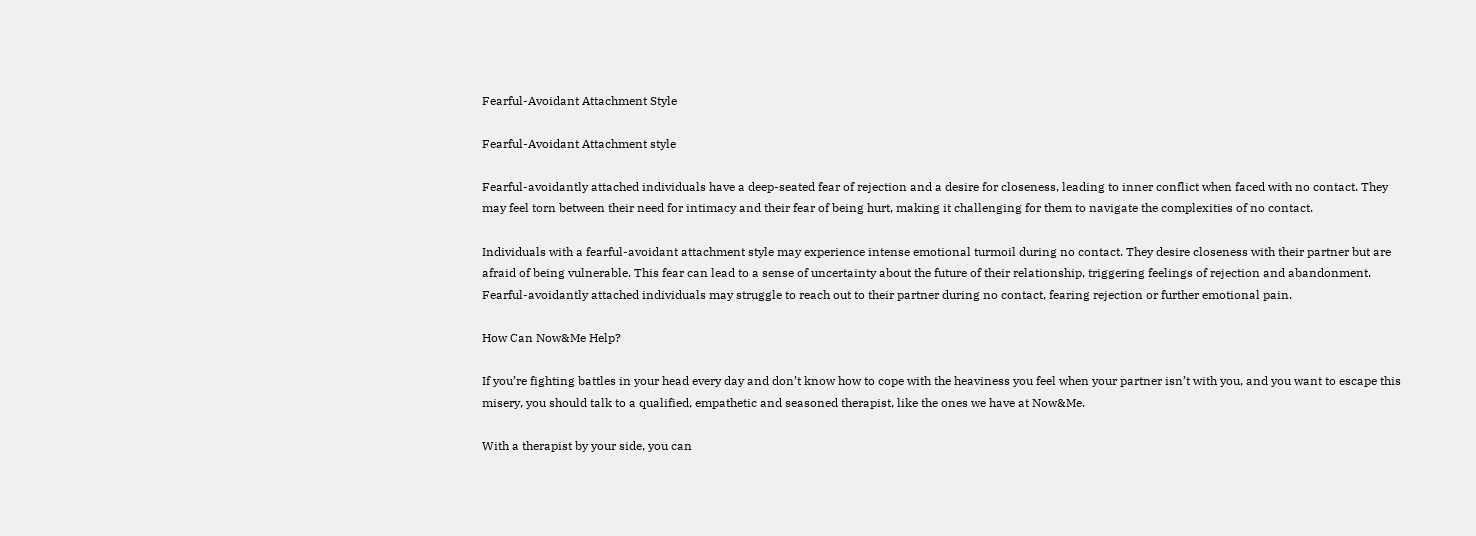Fearful-Avoidant Attachment Style

Fearful-Avoidant Attachment style

Fearful-avoidantly attached individuals have a deep-seated fear of rejection and a desire for closeness, leading to inner conflict when faced with no contact. They may feel torn between their need for intimacy and their fear of being hurt, making it challenging for them to navigate the complexities of no contact.

Individuals with a fearful-avoidant attachment style may experience intense emotional turmoil during no contact. They desire closeness with their partner but are afraid of being vulnerable. This fear can lead to a sense of uncertainty about the future of their relationship, triggering feelings of rejection and abandonment. Fearful-avoidantly attached individuals may struggle to reach out to their partner during no contact, fearing rejection or further emotional pain.

How Can Now&Me Help?

If you’re fighting battles in your head every day and don’t know how to cope with the heaviness you feel when your partner isn’t with you, and you want to escape this misery, you should talk to a qualified, empathetic and seasoned therapist, like the ones we have at Now&Me.

With a therapist by your side, you can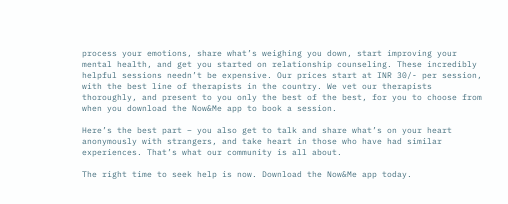process your emotions, share what’s weighing you down, start improving your mental health, and get you started on relationship counseling. These incredibly helpful sessions needn’t be expensive. Our prices start at INR 30/- per session, with the best line of therapists in the country. We vet our therapists thoroughly, and present to you only the best of the best, for you to choose from when you download the Now&Me app to book a session.

Here’s the best part – you also get to talk and share what’s on your heart anonymously with strangers, and take heart in those who have had similar experiences. That’s what our community is all about.

The right time to seek help is now. Download the Now&Me app today.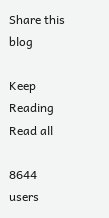Share this blog

Keep Reading
Read all

8644 users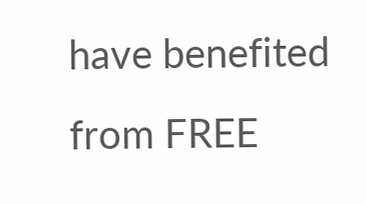have benefited
from FREE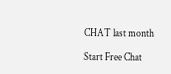CHAT last month

Start Free Chat